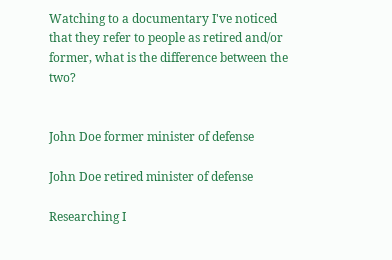Watching to a documentary I've noticed that they refer to people as retired and/or former, what is the difference between the two?


John Doe former minister of defense

John Doe retired minister of defense

Researching I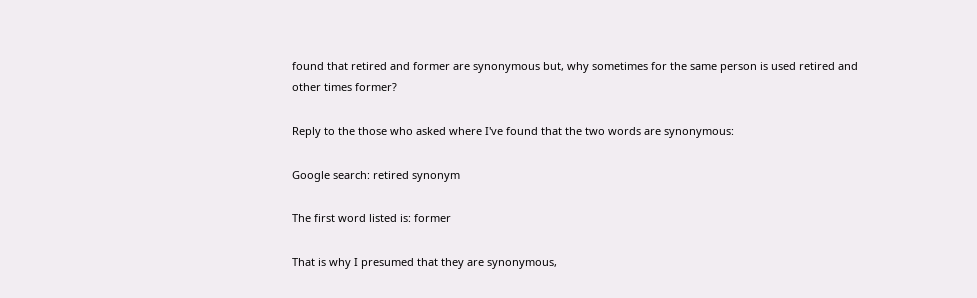found that retired and former are synonymous but, why sometimes for the same person is used retired and other times former?

Reply to the those who asked where I've found that the two words are synonymous:

Google search: retired synonym

The first word listed is: former

That is why I presumed that they are synonymous,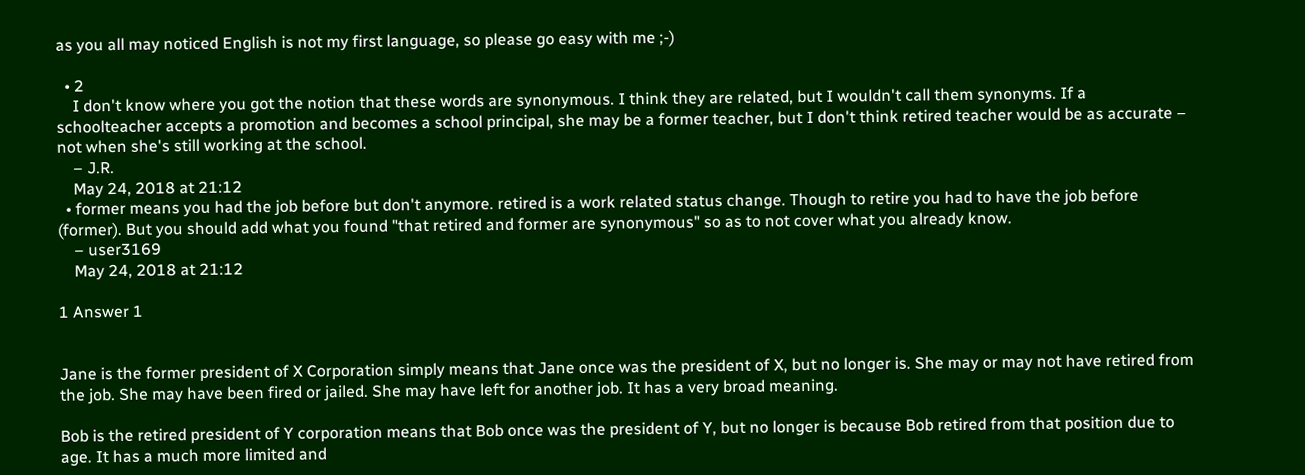as you all may noticed English is not my first language, so please go easy with me ;-)

  • 2
    I don't know where you got the notion that these words are synonymous. I think they are related, but I wouldn't call them synonyms. If a schoolteacher accepts a promotion and becomes a school principal, she may be a former teacher, but I don't think retired teacher would be as accurate – not when she's still working at the school.
    – J.R.
    May 24, 2018 at 21:12
  • former means you had the job before but don't anymore. retired is a work related status change. Though to retire you had to have the job before (former). But you should add what you found "that retired and former are synonymous" so as to not cover what you already know.
    – user3169
    May 24, 2018 at 21:12

1 Answer 1


Jane is the former president of X Corporation simply means that Jane once was the president of X, but no longer is. She may or may not have retired from the job. She may have been fired or jailed. She may have left for another job. It has a very broad meaning.

Bob is the retired president of Y corporation means that Bob once was the president of Y, but no longer is because Bob retired from that position due to age. It has a much more limited and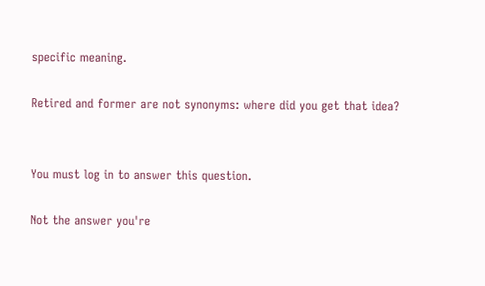specific meaning.

Retired and former are not synonyms: where did you get that idea?


You must log in to answer this question.

Not the answer you're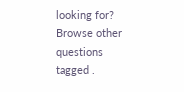looking for? Browse other questions tagged .